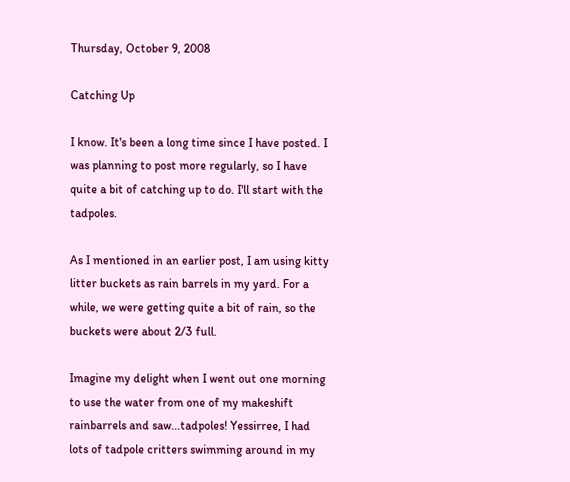Thursday, October 9, 2008

Catching Up

I know. It's been a long time since I have posted. I was planning to post more regularly, so I have quite a bit of catching up to do. I'll start with the tadpoles.

As I mentioned in an earlier post, I am using kitty litter buckets as rain barrels in my yard. For a while, we were getting quite a bit of rain, so the buckets were about 2/3 full.

Imagine my delight when I went out one morning to use the water from one of my makeshift rainbarrels and saw...tadpoles! Yessirree, I had lots of tadpole critters swimming around in my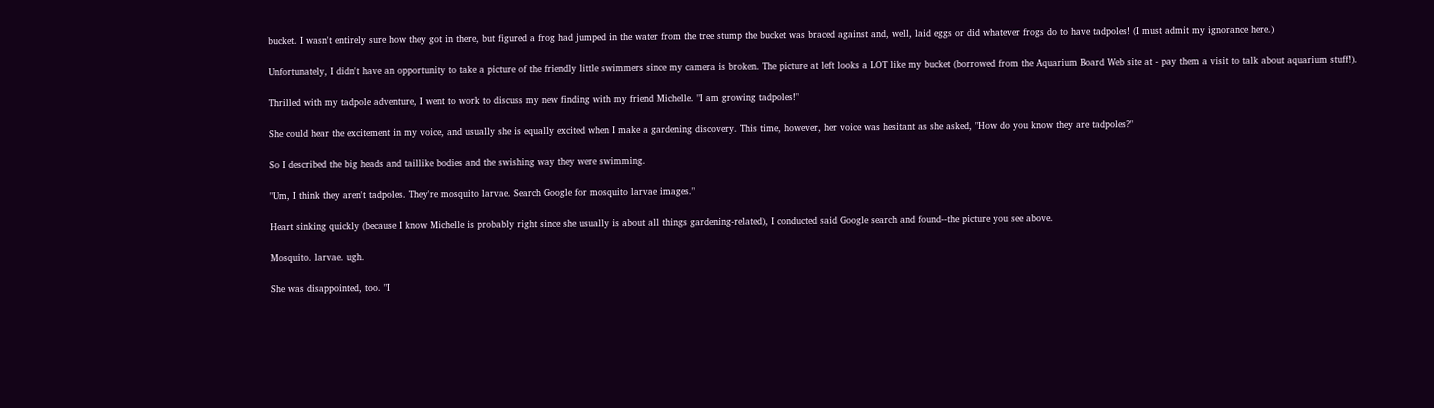bucket. I wasn't entirely sure how they got in there, but figured a frog had jumped in the water from the tree stump the bucket was braced against and, well, laid eggs or did whatever frogs do to have tadpoles! (I must admit my ignorance here.)

Unfortunately, I didn't have an opportunity to take a picture of the friendly little swimmers since my camera is broken. The picture at left looks a LOT like my bucket (borrowed from the Aquarium Board Web site at - pay them a visit to talk about aquarium stuff!).

Thrilled with my tadpole adventure, I went to work to discuss my new finding with my friend Michelle. "I am growing tadpoles!"

She could hear the excitement in my voice, and usually she is equally excited when I make a gardening discovery. This time, however, her voice was hesitant as she asked, "How do you know they are tadpoles?"

So I described the big heads and taillike bodies and the swishing way they were swimming.

"Um, I think they aren't tadpoles. They're mosquito larvae. Search Google for mosquito larvae images."

Heart sinking quickly (because I know Michelle is probably right since she usually is about all things gardening-related), I conducted said Google search and found--the picture you see above.

Mosquito. larvae. ugh.

She was disappointed, too. "I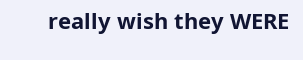really wish they WERE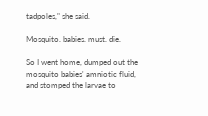tadpoles," she said.

Mosquito. babies. must. die.

So I went home, dumped out the mosquito babies' amniotic fluid, and stomped the larvae to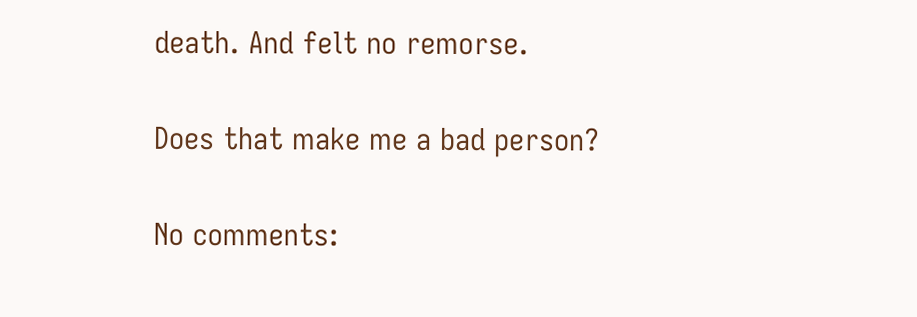death. And felt no remorse.

Does that make me a bad person?

No comments: